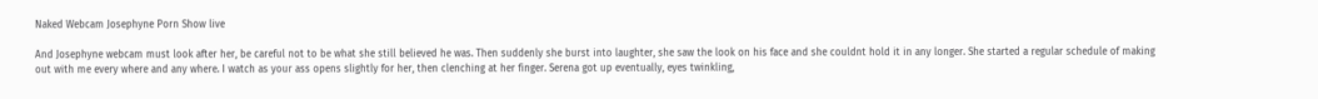Naked Webcam Josephyne Porn Show live

And Josephyne webcam must look after her, be careful not to be what she still believed he was. Then suddenly she burst into laughter, she saw the look on his face and she couldnt hold it in any longer. She started a regular schedule of making out with me every where and any where. I watch as your ass opens slightly for her, then clenching at her finger. Serena got up eventually, eyes twinkling,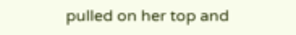pulled on her top and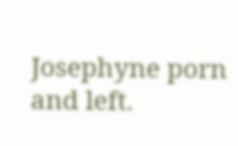Josephyne porn and left.